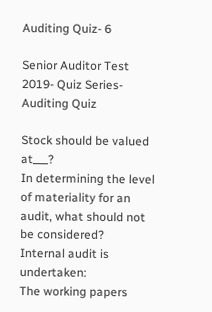Auditing Quiz- 6

Senior Auditor Test 2019- Quiz Series- Auditing Quiz

Stock should be valued at___?
In determining the level of materiality for an audit, what should not be considered?
Internal audit is undertaken:
The working papers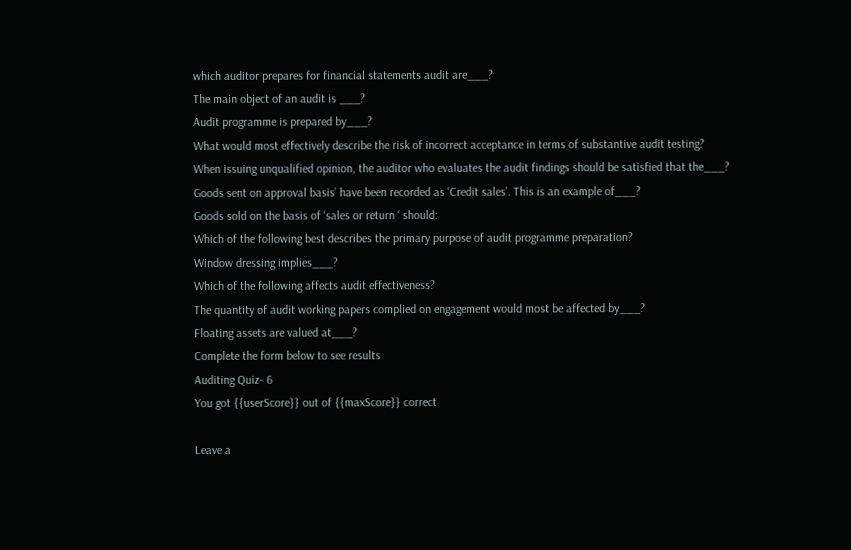which auditor prepares for financial statements audit are___?
The main object of an audit is ___?
Audit programme is prepared by___?
What would most effectively describe the risk of incorrect acceptance in terms of substantive audit testing?
When issuing unqualified opinion, the auditor who evaluates the audit findings should be satisfied that the___?
Goods sent on approval basis’ have been recorded as ‘Credit sales’. This is an example of___?
Goods sold on the basis of ‘sales or return ‘ should:
Which of the following best describes the primary purpose of audit programme preparation?
Window dressing implies___?
Which of the following affects audit effectiveness?
The quantity of audit working papers complied on engagement would most be affected by___?
Floating assets are valued at___?
Complete the form below to see results
Auditing Quiz- 6
You got {{userScore}} out of {{maxScore}} correct

Leave a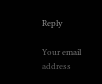Reply

Your email address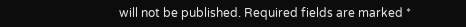will not be published. Required fields are marked *